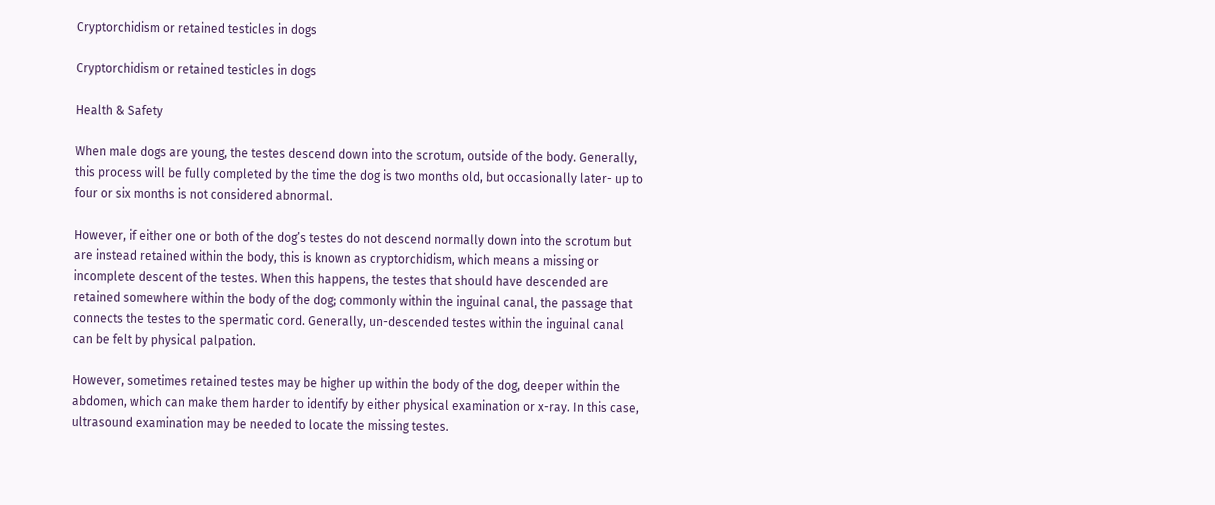Cryptorchidism or retained testicles in dogs

Cryptorchidism or retained testicles in dogs

Health & Safety

When male dogs are young, the testes descend down into the scrotum, outside of the body. Generally, this process will be fully completed by the time the dog is two months old, but occasionally later- up to four or six months is not considered abnormal.

However, if either one or both of the dog’s testes do not descend normally down into the scrotum but are instead retained within the body, this is known as cryptorchidism, which means a missing or incomplete descent of the testes. When this happens, the testes that should have descended are retained somewhere within the body of the dog; commonly within the inguinal canal, the passage that connects the testes to the spermatic cord. Generally, un-descended testes within the inguinal canal can be felt by physical palpation.

However, sometimes retained testes may be higher up within the body of the dog, deeper within the abdomen, which can make them harder to identify by either physical examination or x-ray. In this case, ultrasound examination may be needed to locate the missing testes.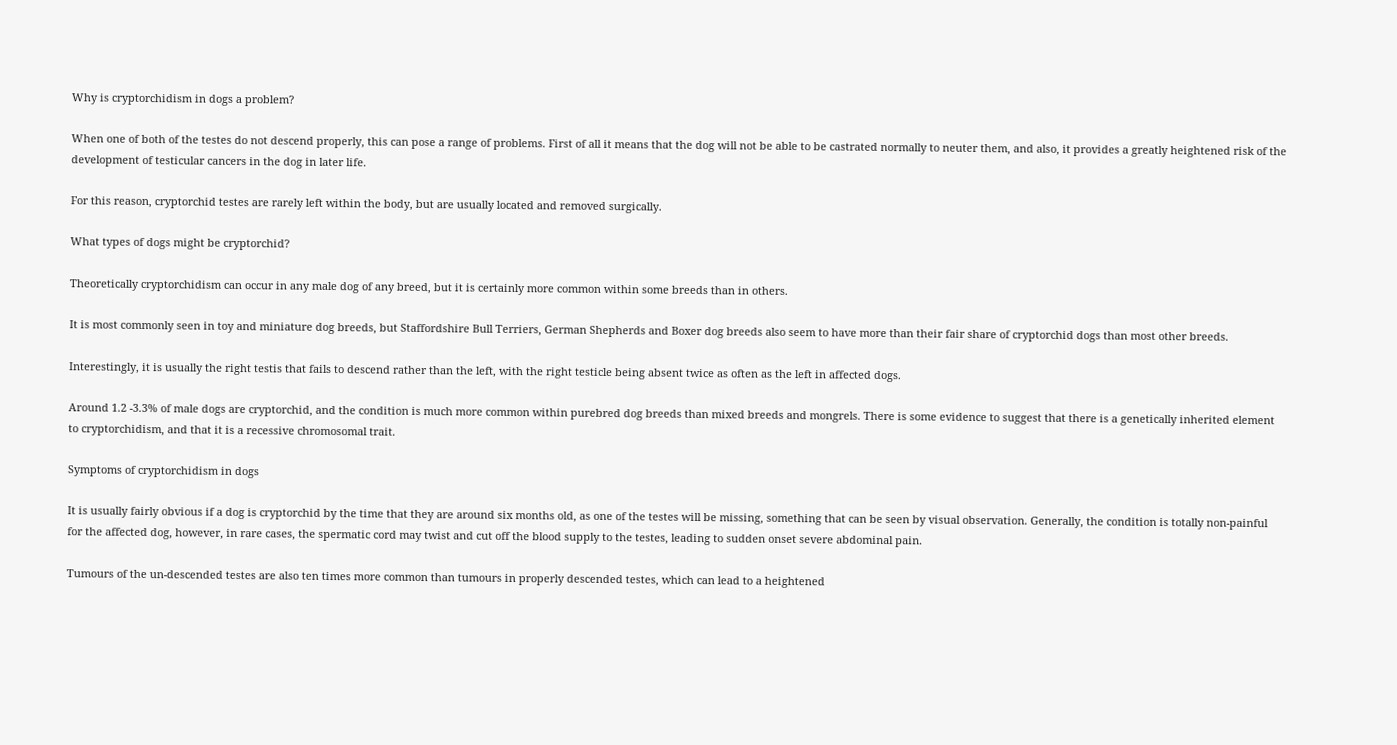Why is cryptorchidism in dogs a problem?

When one of both of the testes do not descend properly, this can pose a range of problems. First of all it means that the dog will not be able to be castrated normally to neuter them, and also, it provides a greatly heightened risk of the development of testicular cancers in the dog in later life.

For this reason, cryptorchid testes are rarely left within the body, but are usually located and removed surgically.

What types of dogs might be cryptorchid?

Theoretically cryptorchidism can occur in any male dog of any breed, but it is certainly more common within some breeds than in others.

It is most commonly seen in toy and miniature dog breeds, but Staffordshire Bull Terriers, German Shepherds and Boxer dog breeds also seem to have more than their fair share of cryptorchid dogs than most other breeds.

Interestingly, it is usually the right testis that fails to descend rather than the left, with the right testicle being absent twice as often as the left in affected dogs.

Around 1.2 -3.3% of male dogs are cryptorchid, and the condition is much more common within purebred dog breeds than mixed breeds and mongrels. There is some evidence to suggest that there is a genetically inherited element to cryptorchidism, and that it is a recessive chromosomal trait.

Symptoms of cryptorchidism in dogs

It is usually fairly obvious if a dog is cryptorchid by the time that they are around six months old, as one of the testes will be missing, something that can be seen by visual observation. Generally, the condition is totally non-painful for the affected dog, however, in rare cases, the spermatic cord may twist and cut off the blood supply to the testes, leading to sudden onset severe abdominal pain.

Tumours of the un-descended testes are also ten times more common than tumours in properly descended testes, which can lead to a heightened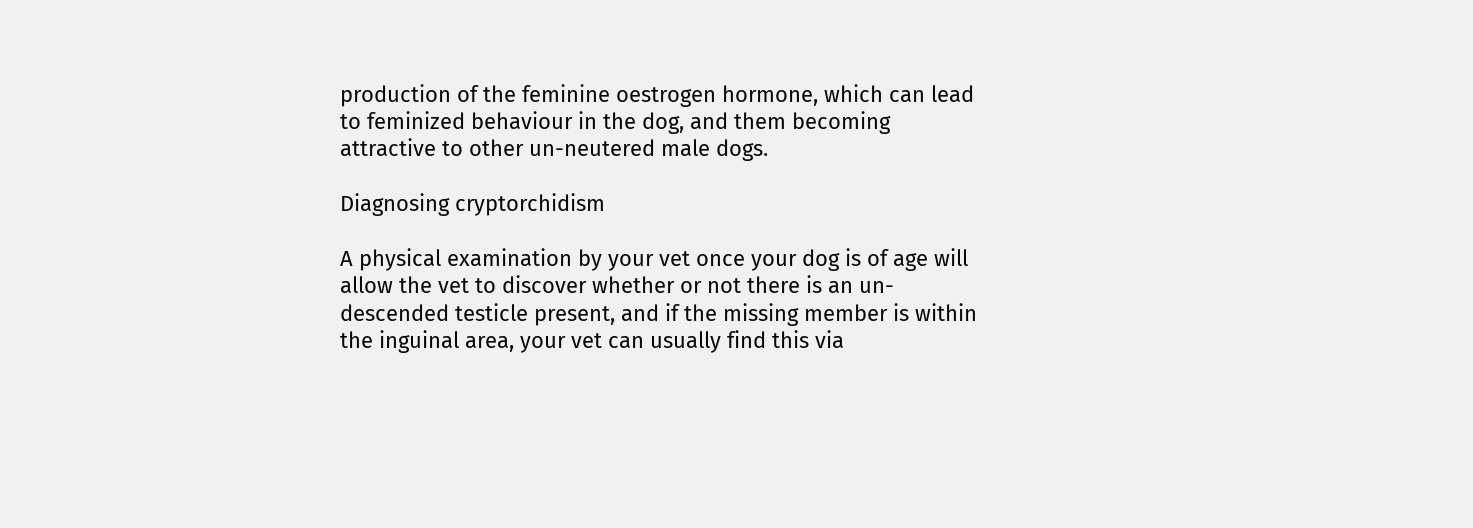production of the feminine oestrogen hormone, which can lead to feminized behaviour in the dog, and them becoming attractive to other un-neutered male dogs.

Diagnosing cryptorchidism

A physical examination by your vet once your dog is of age will allow the vet to discover whether or not there is an un-descended testicle present, and if the missing member is within the inguinal area, your vet can usually find this via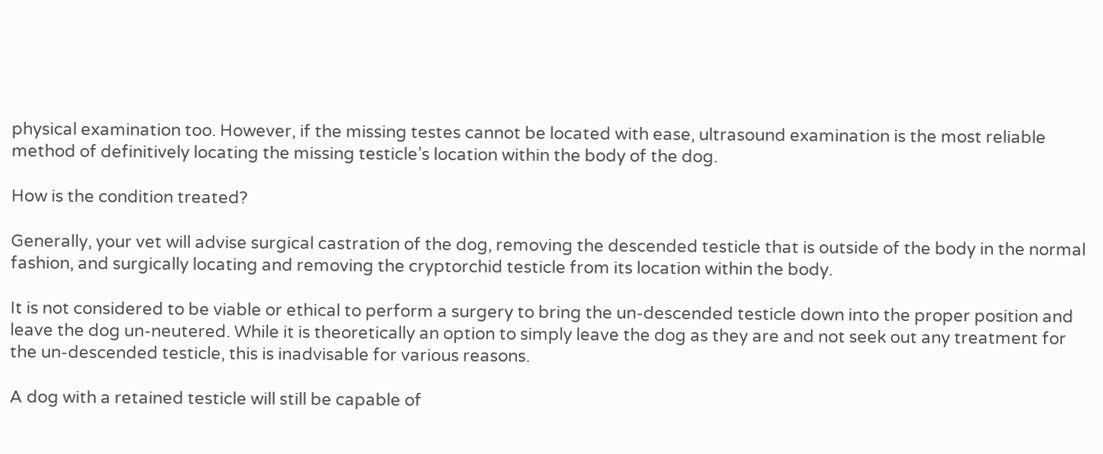physical examination too. However, if the missing testes cannot be located with ease, ultrasound examination is the most reliable method of definitively locating the missing testicle’s location within the body of the dog.

How is the condition treated?

Generally, your vet will advise surgical castration of the dog, removing the descended testicle that is outside of the body in the normal fashion, and surgically locating and removing the cryptorchid testicle from its location within the body.

It is not considered to be viable or ethical to perform a surgery to bring the un-descended testicle down into the proper position and leave the dog un-neutered. While it is theoretically an option to simply leave the dog as they are and not seek out any treatment for the un-descended testicle, this is inadvisable for various reasons.

A dog with a retained testicle will still be capable of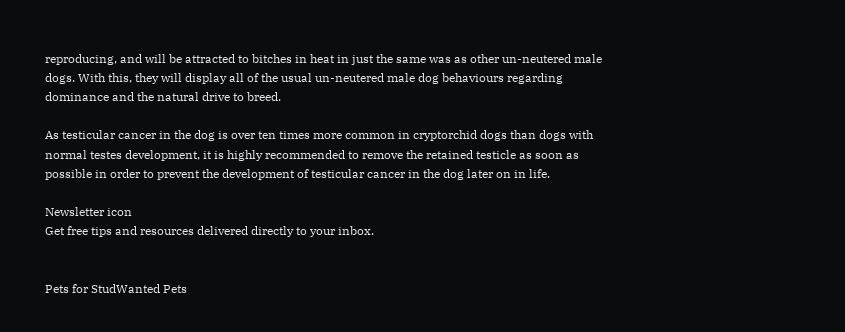reproducing, and will be attracted to bitches in heat in just the same was as other un-neutered male dogs. With this, they will display all of the usual un-neutered male dog behaviours regarding dominance and the natural drive to breed.

As testicular cancer in the dog is over ten times more common in cryptorchid dogs than dogs with normal testes development, it is highly recommended to remove the retained testicle as soon as possible in order to prevent the development of testicular cancer in the dog later on in life.

Newsletter icon
Get free tips and resources delivered directly to your inbox.


Pets for StudWanted Pets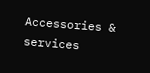Accessories & services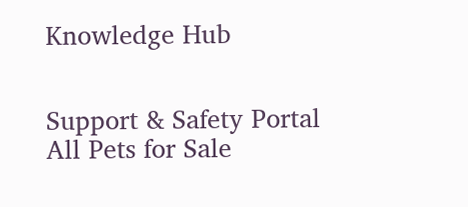Knowledge Hub


Support & Safety Portal
All Pets for Sale